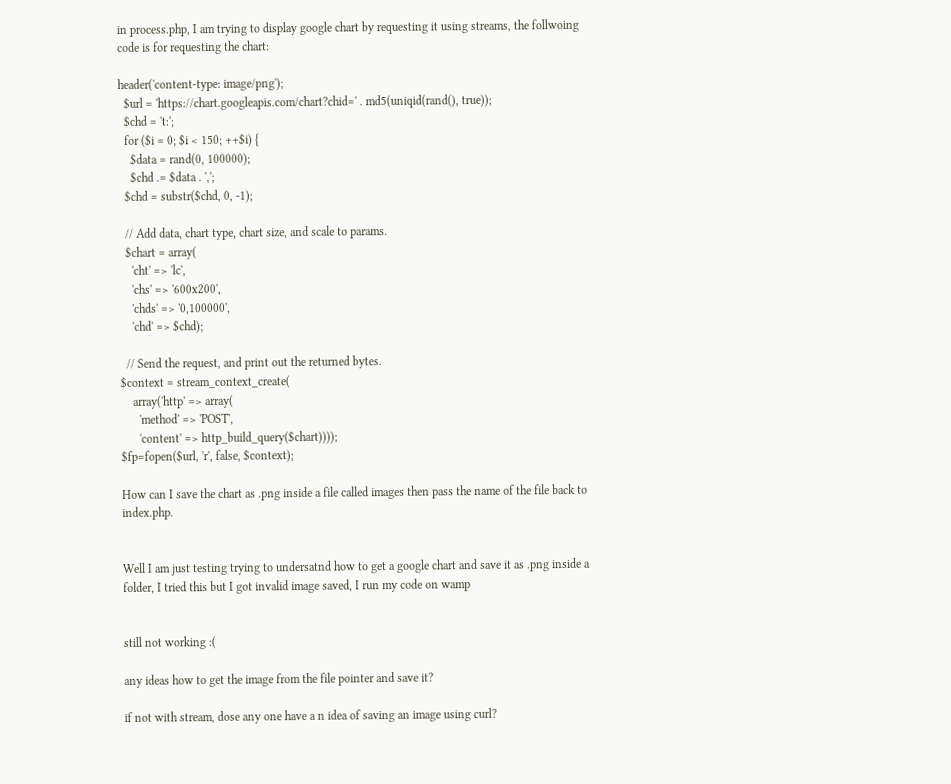in process.php, I am trying to display google chart by requesting it using streams, the follwoing code is for requesting the chart:

header('content-type: image/png');
  $url = 'https://chart.googleapis.com/chart?chid=' . md5(uniqid(rand(), true));
  $chd = 't:';
  for ($i = 0; $i < 150; ++$i) {
    $data = rand(0, 100000);
    $chd .= $data . ',';
  $chd = substr($chd, 0, -1);

  // Add data, chart type, chart size, and scale to params.
  $chart = array(
    'cht' => 'lc',
    'chs' => '600x200',
    'chds' => '0,100000',
    'chd' => $chd);

  // Send the request, and print out the returned bytes.
$context = stream_context_create(
    array('http' => array(
      'method' => 'POST',
      'content' => http_build_query($chart))));
$fp=fopen($url, 'r', false, $context);

How can I save the chart as .png inside a file called images then pass the name of the file back to index.php.


Well I am just testing trying to undersatnd how to get a google chart and save it as .png inside a folder, I tried this but I got invalid image saved, I run my code on wamp


still not working :(

any ideas how to get the image from the file pointer and save it?

if not with stream, dose any one have a n idea of saving an image using curl?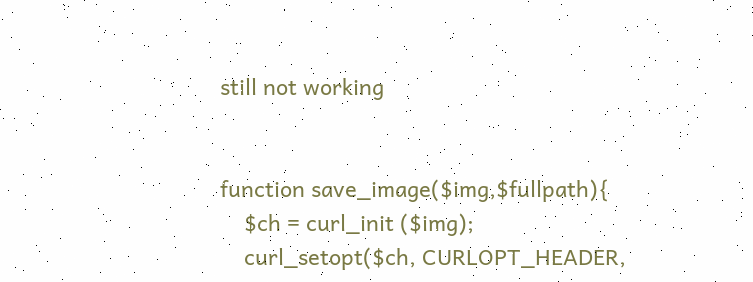still not working


function save_image($img,$fullpath){
    $ch = curl_init ($img);
    curl_setopt($ch, CURLOPT_HEADER,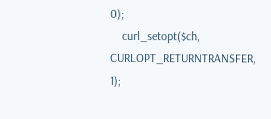0);
    curl_setopt($ch, CURLOPT_RETURNTRANSFER, 1);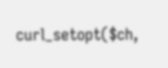curl_setopt($ch,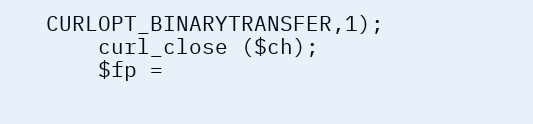CURLOPT_BINARYTRANSFER,1);
    curl_close ($ch);
    $fp =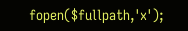fopen($fullpath,'x');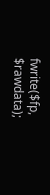fwrite($fp, $rawdata);